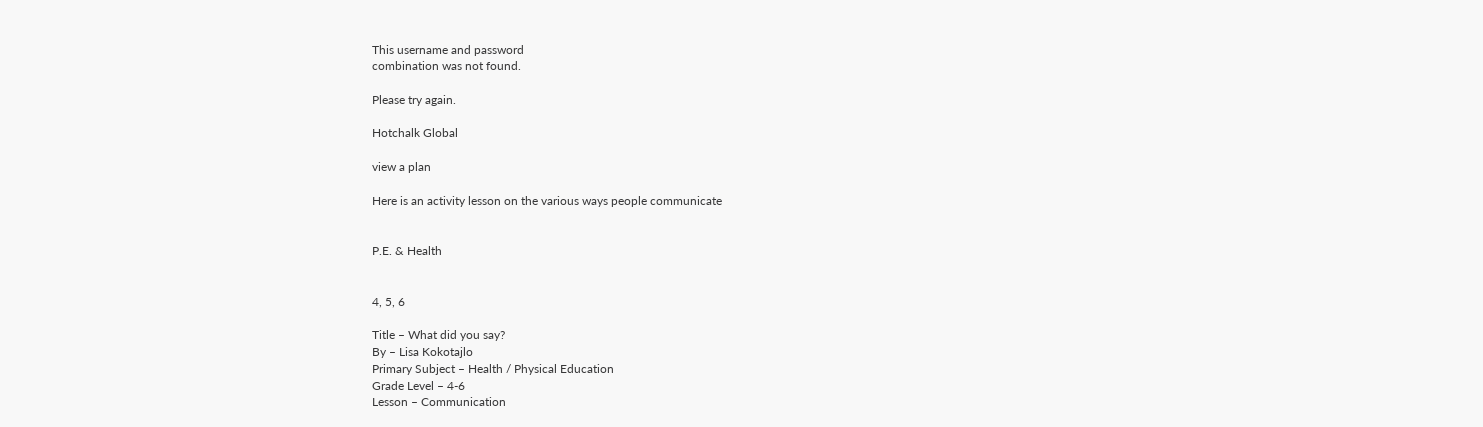This username and password
combination was not found.

Please try again.

Hotchalk Global

view a plan

Here is an activity lesson on the various ways people communicate


P.E. & Health


4, 5, 6

Title – What did you say?
By – Lisa Kokotajlo
Primary Subject – Health / Physical Education
Grade Level – 4-6
Lesson – Communication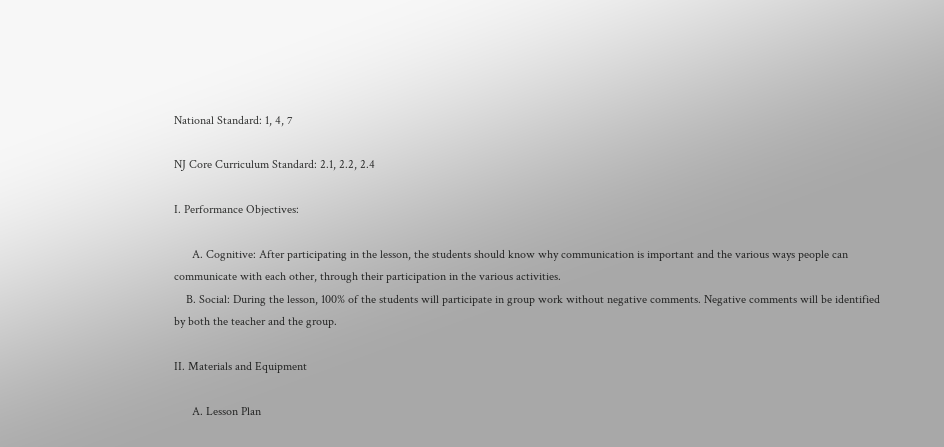National Standard: 1, 4, 7

NJ Core Curriculum Standard: 2.1, 2.2, 2.4

I. Performance Objectives:

      A. Cognitive: After participating in the lesson, the students should know why communication is important and the various ways people can communicate with each other, through their participation in the various activities.
    B. Social: During the lesson, 100% of the students will participate in group work without negative comments. Negative comments will be identified by both the teacher and the group.

II. Materials and Equipment

      A. Lesson Plan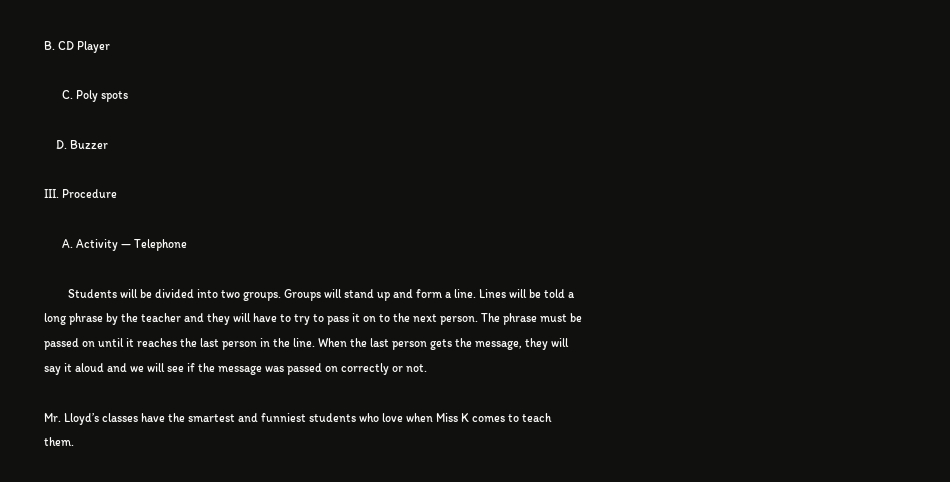B. CD Player

      C. Poly spots

    D. Buzzer

III. Procedure

      A. Activity — Telephone

        Students will be divided into two groups. Groups will stand up and form a line. Lines will be told a long phrase by the teacher and they will have to try to pass it on to the next person. The phrase must be passed on until it reaches the last person in the line. When the last person gets the message, they will say it aloud and we will see if the message was passed on correctly or not.

Mr. Lloyd’s classes have the smartest and funniest students who love when Miss K comes to teach them.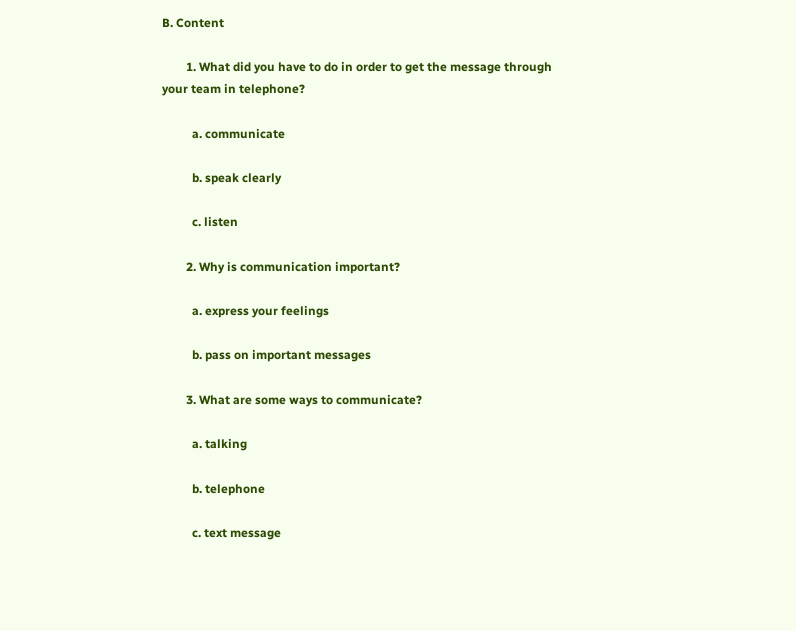B. Content

        1. What did you have to do in order to get the message through your team in telephone?

          a. communicate

          b. speak clearly

          c. listen

        2. Why is communication important?

          a. express your feelings

          b. pass on important messages

        3. What are some ways to communicate?

          a. talking

          b. telephone

          c. text message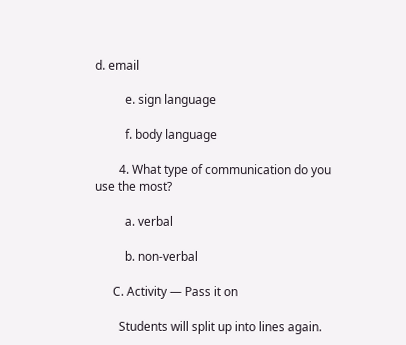d. email

          e. sign language

          f. body language

        4. What type of communication do you use the most?

          a. verbal

          b. non-verbal

      C. Activity — Pass it on

        Students will split up into lines again.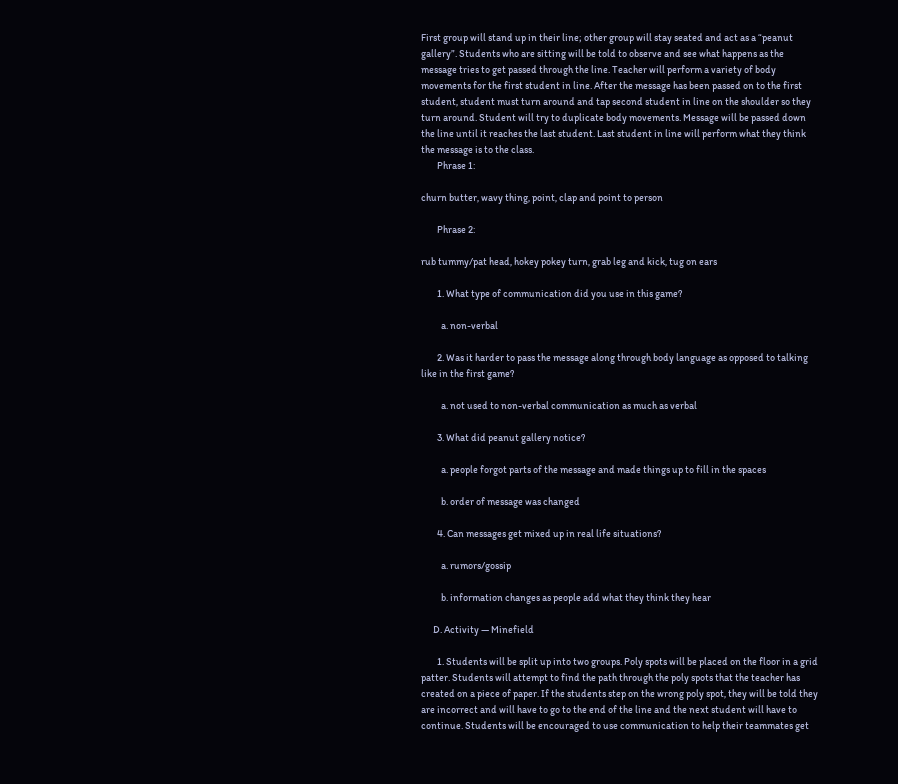First group will stand up in their line; other group will stay seated and act as a “peanut gallery”. Students who are sitting will be told to observe and see what happens as the message tries to get passed through the line. Teacher will perform a variety of body movements for the first student in line. After the message has been passed on to the first student, student must turn around and tap second student in line on the shoulder so they turn around. Student will try to duplicate body movements. Message will be passed down the line until it reaches the last student. Last student in line will perform what they think the message is to the class.
        Phrase 1:

churn butter, wavy thing, point, clap and point to person

        Phrase 2:

rub tummy/pat head, hokey pokey turn, grab leg and kick, tug on ears

        1. What type of communication did you use in this game?

          a. non-verbal

        2. Was it harder to pass the message along through body language as opposed to talking like in the first game?

          a. not used to non-verbal communication as much as verbal

        3. What did peanut gallery notice?

          a. people forgot parts of the message and made things up to fill in the spaces

          b. order of message was changed

        4. Can messages get mixed up in real life situations?

          a. rumors/gossip

          b. information changes as people add what they think they hear

      D. Activity — Minefield

        1. Students will be split up into two groups. Poly spots will be placed on the floor in a grid patter. Students will attempt to find the path through the poly spots that the teacher has created on a piece of paper. If the students step on the wrong poly spot, they will be told they are incorrect and will have to go to the end of the line and the next student will have to continue. Students will be encouraged to use communication to help their teammates get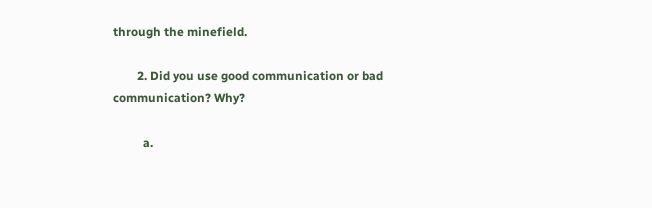through the minefield.

        2. Did you use good communication or bad communication? Why?

          a.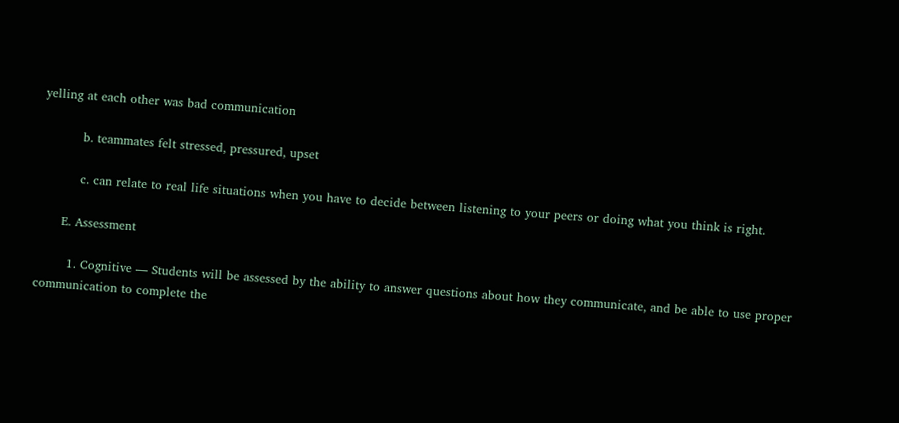yelling at each other was bad communication

          b. teammates felt stressed, pressured, upset

          c. can relate to real life situations when you have to decide between listening to your peers or doing what you think is right.

      E. Assessment

        1. Cognitive — Students will be assessed by the ability to answer questions about how they communicate, and be able to use proper communication to complete the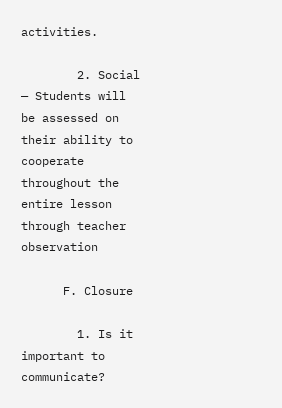activities.

        2. Social — Students will be assessed on their ability to cooperate throughout the entire lesson through teacher observation

      F. Closure

        1. Is it important to communicate?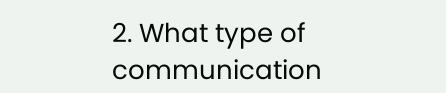2. What type of communication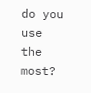do you use the most?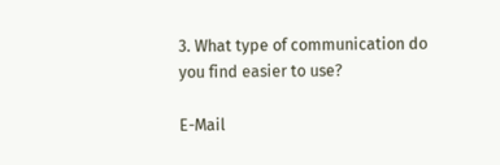3. What type of communication do you find easier to use?

E-Mail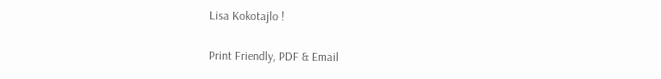Lisa Kokotajlo !

Print Friendly, PDF & Email